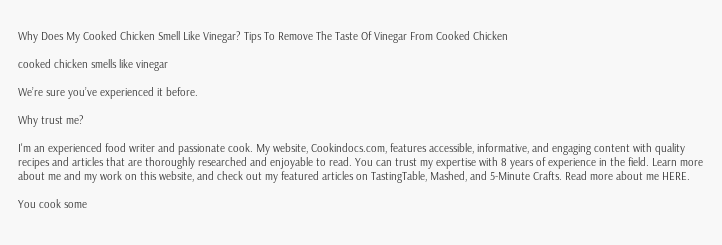Why Does My Cooked Chicken Smell Like Vinegar? Tips To Remove The Taste Of Vinegar From Cooked Chicken

cooked chicken smells like vinegar

We’re sure you’ve experienced it before.

Why trust me?

I'm an experienced food writer and passionate cook. My website, Cookindocs.com, features accessible, informative, and engaging content with quality recipes and articles that are thoroughly researched and enjoyable to read. You can trust my expertise with 8 years of experience in the field. Learn more about me and my work on this website, and check out my featured articles on TastingTable, Mashed, and 5-Minute Crafts. Read more about me HERE.

You cook some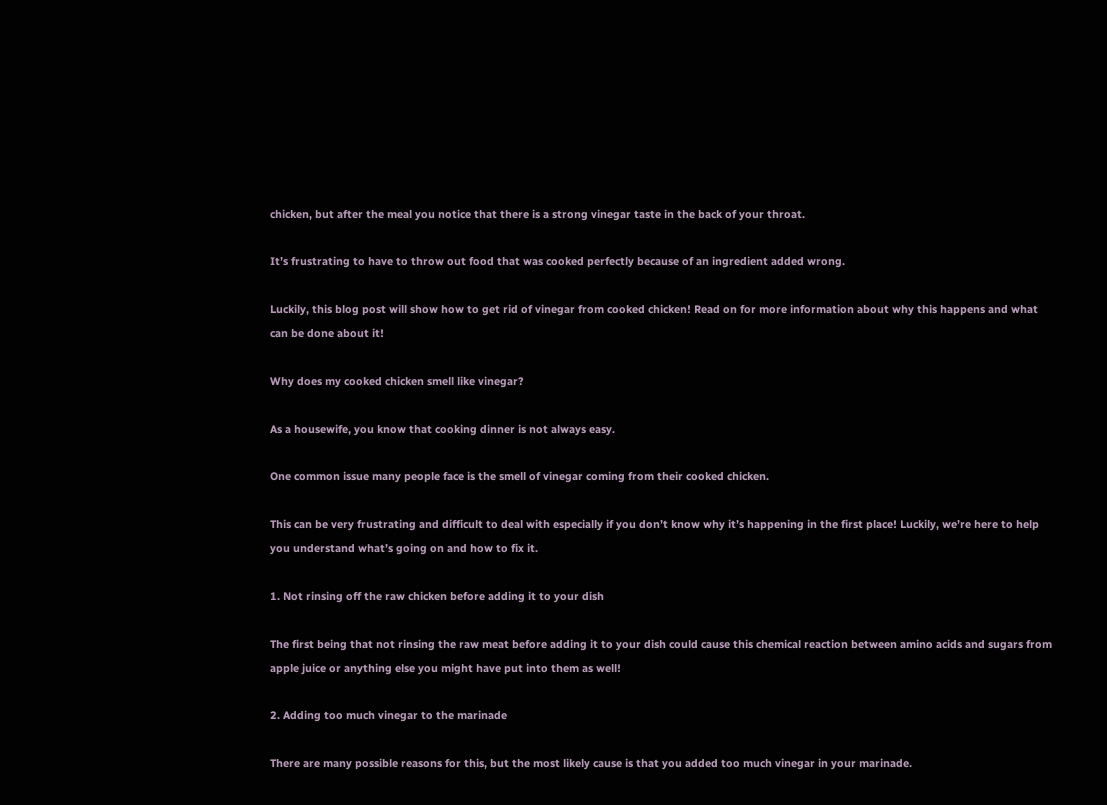chicken, but after the meal you notice that there is a strong vinegar taste in the back of your throat.

It’s frustrating to have to throw out food that was cooked perfectly because of an ingredient added wrong.

Luckily, this blog post will show how to get rid of vinegar from cooked chicken! Read on for more information about why this happens and what can be done about it!

Why does my cooked chicken smell like vinegar?

As a housewife, you know that cooking dinner is not always easy.

One common issue many people face is the smell of vinegar coming from their cooked chicken.

This can be very frustrating and difficult to deal with especially if you don’t know why it’s happening in the first place! Luckily, we’re here to help you understand what’s going on and how to fix it.

1. Not rinsing off the raw chicken before adding it to your dish

The first being that not rinsing the raw meat before adding it to your dish could cause this chemical reaction between amino acids and sugars from apple juice or anything else you might have put into them as well!

2. Adding too much vinegar to the marinade

There are many possible reasons for this, but the most likely cause is that you added too much vinegar in your marinade.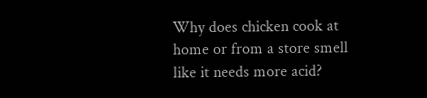Why does chicken cook at home or from a store smell like it needs more acid?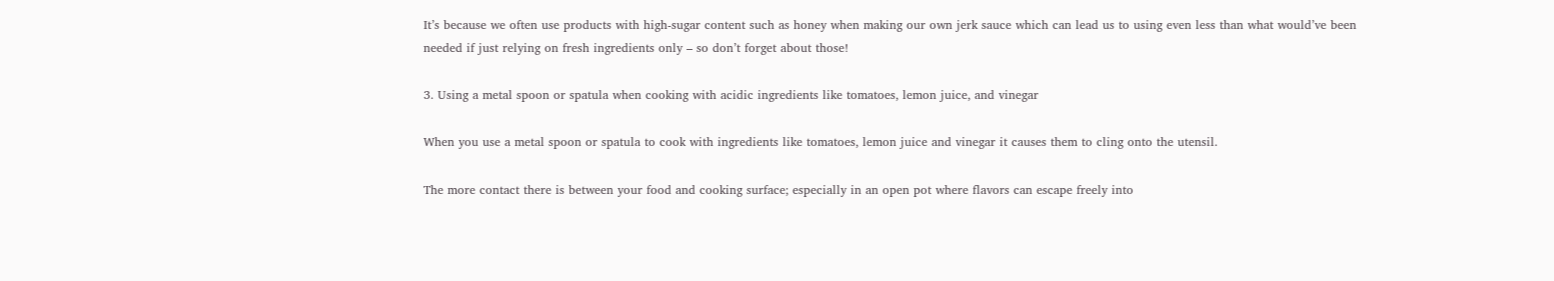It’s because we often use products with high-sugar content such as honey when making our own jerk sauce which can lead us to using even less than what would’ve been needed if just relying on fresh ingredients only – so don’t forget about those!

3. Using a metal spoon or spatula when cooking with acidic ingredients like tomatoes, lemon juice, and vinegar

When you use a metal spoon or spatula to cook with ingredients like tomatoes, lemon juice and vinegar it causes them to cling onto the utensil.

The more contact there is between your food and cooking surface; especially in an open pot where flavors can escape freely into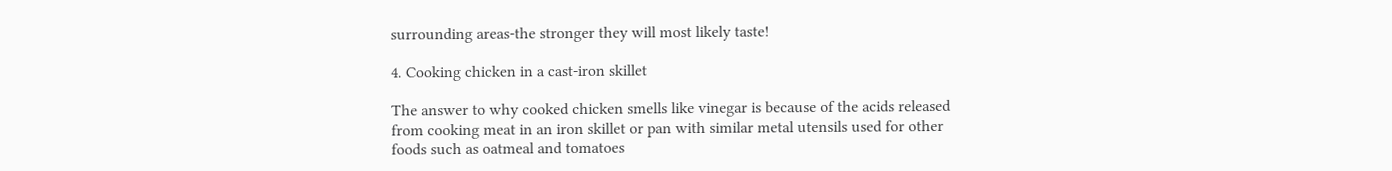surrounding areas-the stronger they will most likely taste!

4. Cooking chicken in a cast-iron skillet

The answer to why cooked chicken smells like vinegar is because of the acids released from cooking meat in an iron skillet or pan with similar metal utensils used for other foods such as oatmeal and tomatoes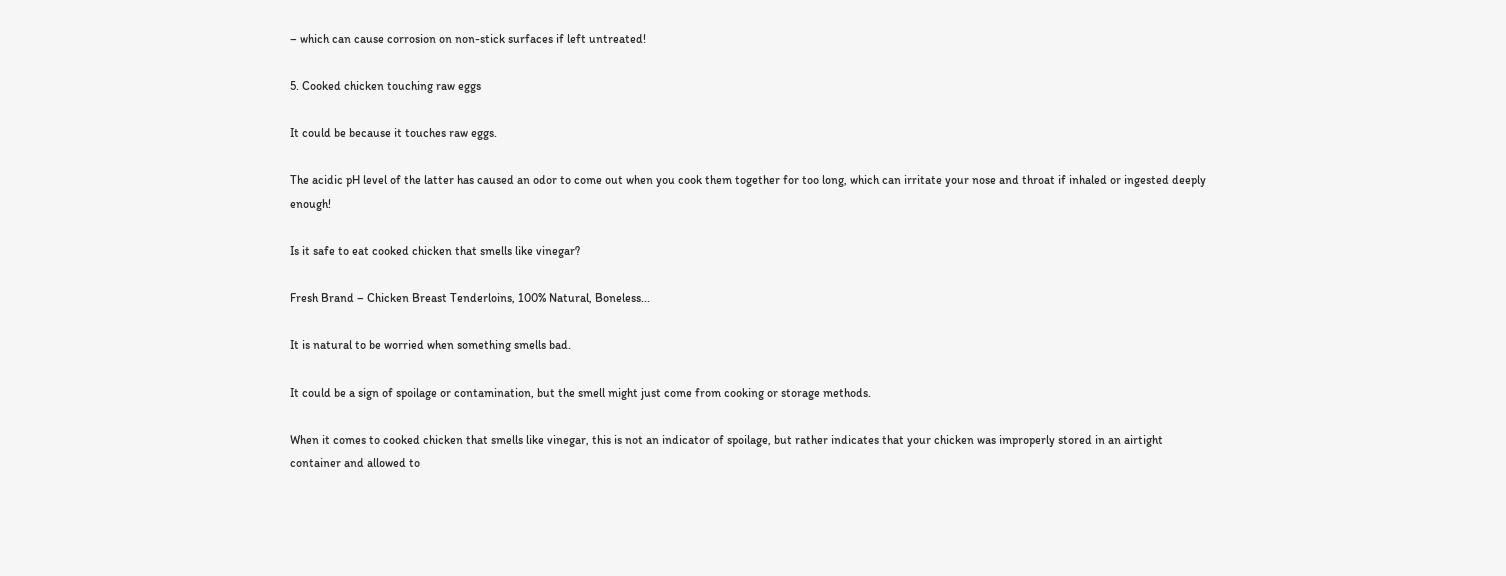– which can cause corrosion on non-stick surfaces if left untreated!

5. Cooked chicken touching raw eggs

It could be because it touches raw eggs.

The acidic pH level of the latter has caused an odor to come out when you cook them together for too long, which can irritate your nose and throat if inhaled or ingested deeply enough!

Is it safe to eat cooked chicken that smells like vinegar?

Fresh Brand – Chicken Breast Tenderloins, 100% Natural, Boneless...

It is natural to be worried when something smells bad.

It could be a sign of spoilage or contamination, but the smell might just come from cooking or storage methods.

When it comes to cooked chicken that smells like vinegar, this is not an indicator of spoilage, but rather indicates that your chicken was improperly stored in an airtight container and allowed to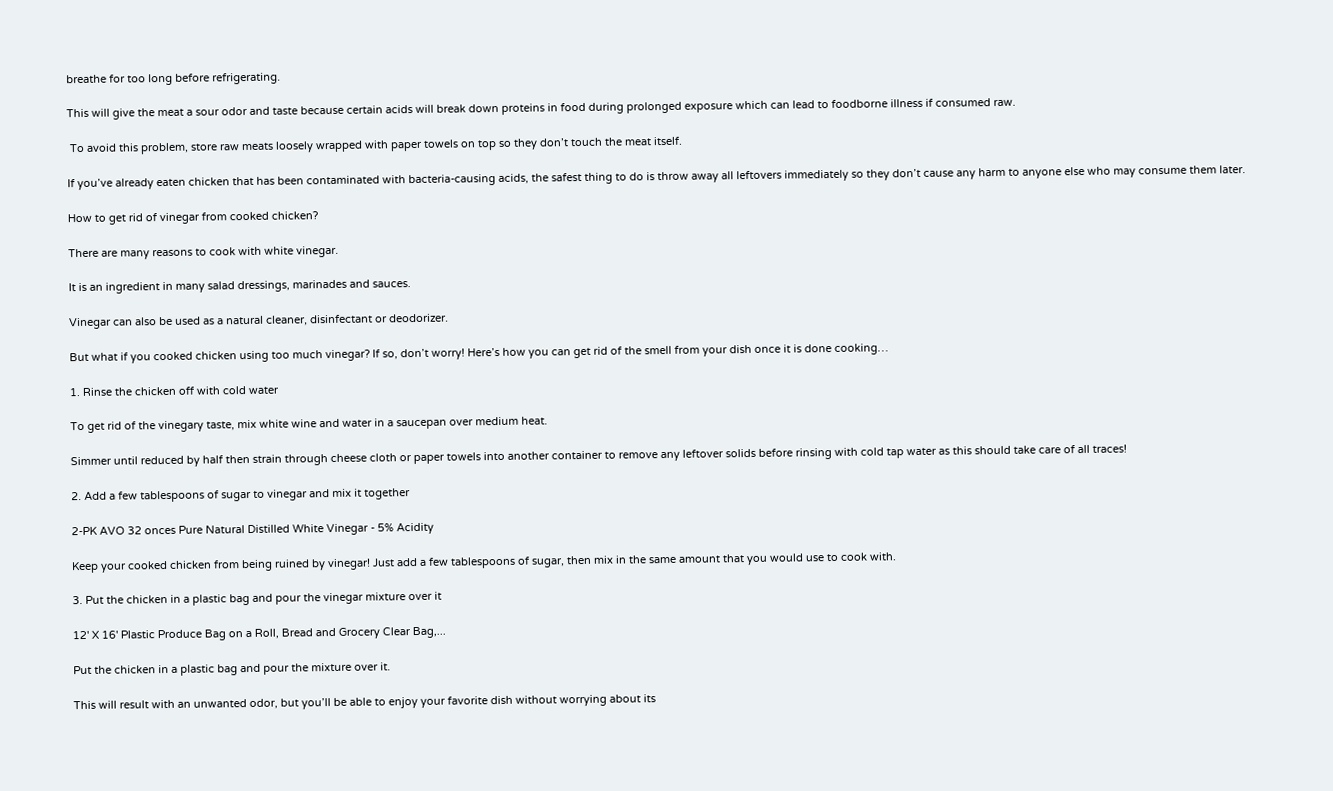breathe for too long before refrigerating.

This will give the meat a sour odor and taste because certain acids will break down proteins in food during prolonged exposure which can lead to foodborne illness if consumed raw.

 To avoid this problem, store raw meats loosely wrapped with paper towels on top so they don’t touch the meat itself.

If you’ve already eaten chicken that has been contaminated with bacteria-causing acids, the safest thing to do is throw away all leftovers immediately so they don’t cause any harm to anyone else who may consume them later.

How to get rid of vinegar from cooked chicken?

There are many reasons to cook with white vinegar.

It is an ingredient in many salad dressings, marinades and sauces.

Vinegar can also be used as a natural cleaner, disinfectant or deodorizer.

But what if you cooked chicken using too much vinegar? If so, don’t worry! Here’s how you can get rid of the smell from your dish once it is done cooking…

1. Rinse the chicken off with cold water

To get rid of the vinegary taste, mix white wine and water in a saucepan over medium heat.

Simmer until reduced by half then strain through cheese cloth or paper towels into another container to remove any leftover solids before rinsing with cold tap water as this should take care of all traces!

2. Add a few tablespoons of sugar to vinegar and mix it together

2-PK AVO 32 onces Pure Natural Distilled White Vinegar - 5% Acidity

Keep your cooked chicken from being ruined by vinegar! Just add a few tablespoons of sugar, then mix in the same amount that you would use to cook with.

3. Put the chicken in a plastic bag and pour the vinegar mixture over it

12' X 16' Plastic Produce Bag on a Roll, Bread and Grocery Clear Bag,...

Put the chicken in a plastic bag and pour the mixture over it.

This will result with an unwanted odor, but you’ll be able to enjoy your favorite dish without worrying about its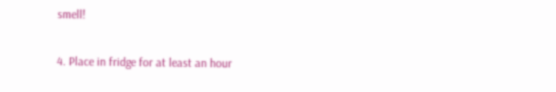smell!

4. Place in fridge for at least an hour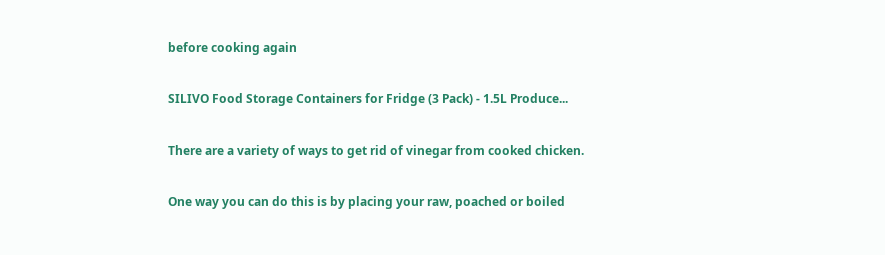before cooking again

SILIVO Food Storage Containers for Fridge (3 Pack) - 1.5L Produce...

There are a variety of ways to get rid of vinegar from cooked chicken.

One way you can do this is by placing your raw, poached or boiled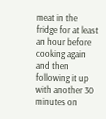meat in the fridge for at least an hour before cooking again and then following it up with another 30 minutes on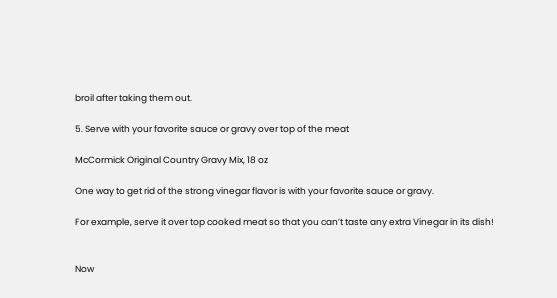broil after taking them out.

5. Serve with your favorite sauce or gravy over top of the meat

McCormick Original Country Gravy Mix, 18 oz

One way to get rid of the strong vinegar flavor is with your favorite sauce or gravy.

For example, serve it over top cooked meat so that you can’t taste any extra Vinegar in its dish!


Now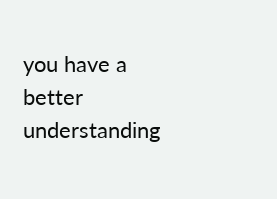you have a better understanding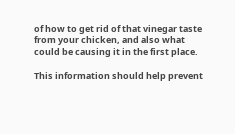of how to get rid of that vinegar taste from your chicken, and also what could be causing it in the first place.

This information should help prevent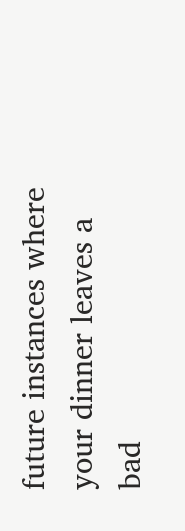future instances where your dinner leaves a bad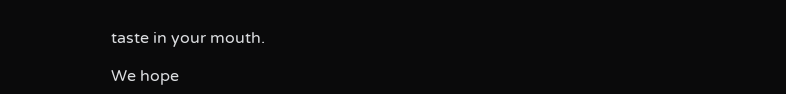taste in your mouth.

We hope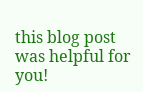this blog post was helpful for you!